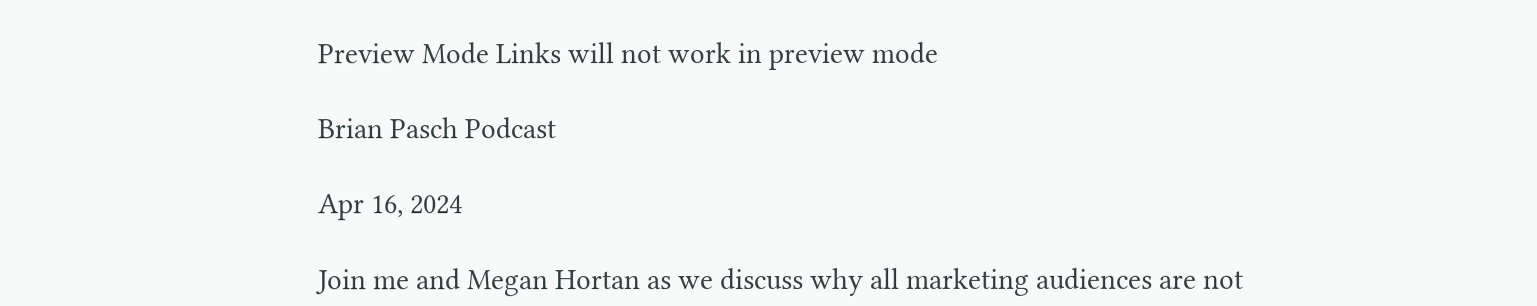Preview Mode Links will not work in preview mode

Brian Pasch Podcast

Apr 16, 2024

Join me and Megan Hortan as we discuss why all marketing audiences are not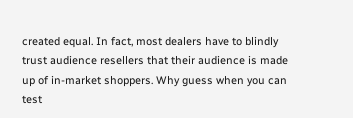created equal. In fact, most dealers have to blindly trust audience resellers that their audience is made up of in-market shoppers. Why guess when you can test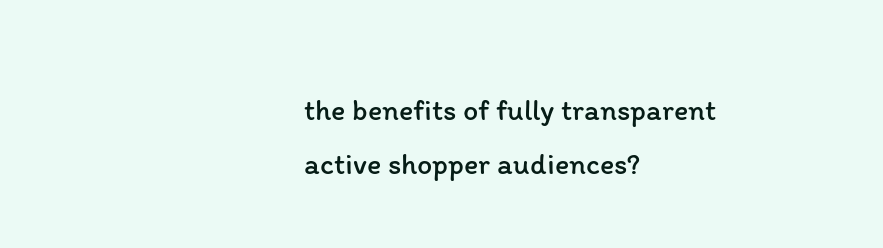the benefits of fully transparent active shopper audiences?